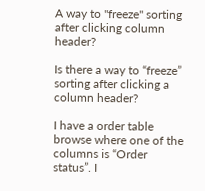A way to "freeze" sorting after clicking column header?

Is there a way to “freeze” sorting after clicking a column header?

I have a order table browse where one of the columns is “Order status”. I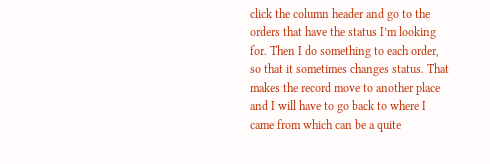click the column header and go to the orders that have the status I’m looking for. Then I do something to each order, so that it sometimes changes status. That makes the record move to another place and I will have to go back to where I came from which can be a quite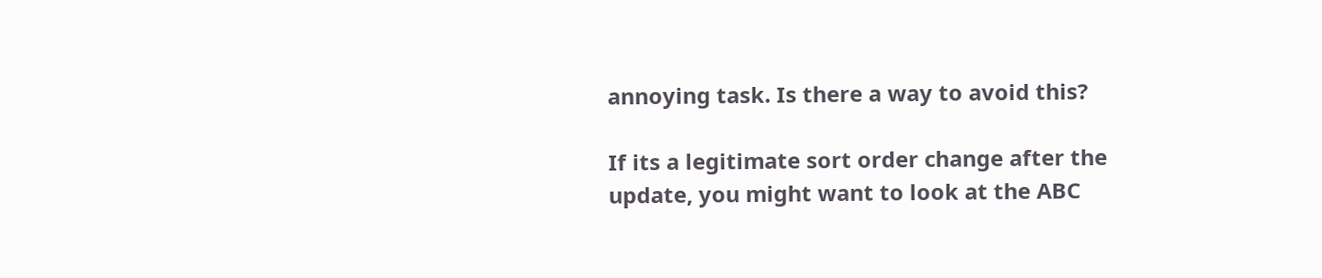annoying task. Is there a way to avoid this?

If its a legitimate sort order change after the update, you might want to look at the ABC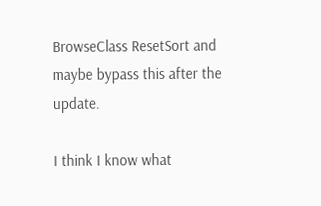BrowseClass ResetSort and maybe bypass this after the update.

I think I know what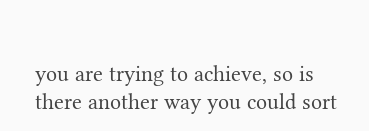you are trying to achieve, so is there another way you could sort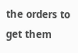the orders to get them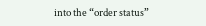into the “order status”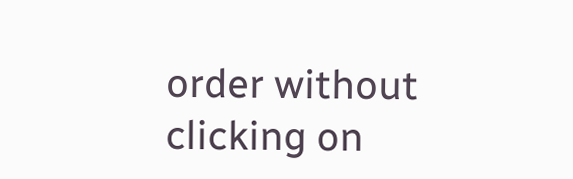order without clicking on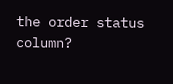the order status column?